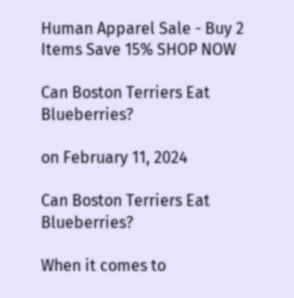Human Apparel Sale - Buy 2 Items Save 15% SHOP NOW

Can Boston Terriers Eat Blueberries?

on February 11, 2024

Can Boston Terriers Eat Blueberries?

When it comes to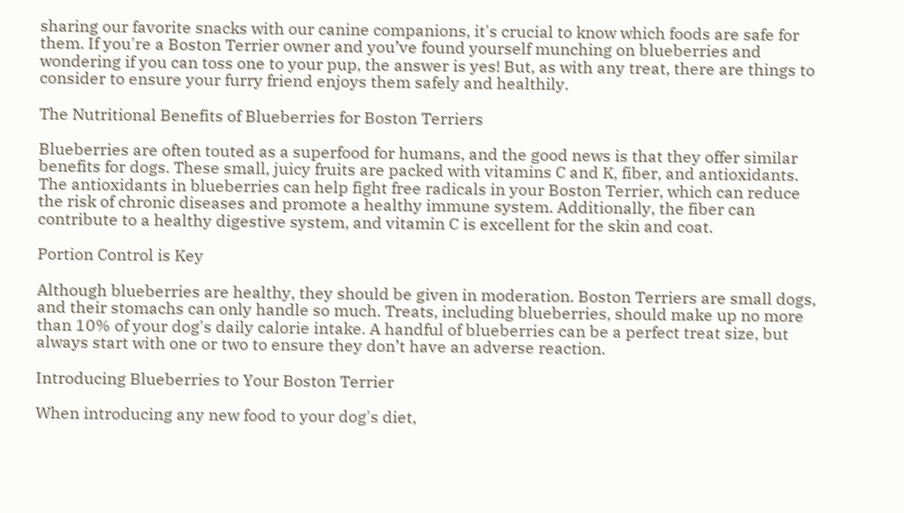sharing our favorite snacks with our canine companions, it's crucial to know which foods are safe for them. If you're a Boston Terrier owner and you’ve found yourself munching on blueberries and wondering if you can toss one to your pup, the answer is yes! But, as with any treat, there are things to consider to ensure your furry friend enjoys them safely and healthily.

The Nutritional Benefits of Blueberries for Boston Terriers

Blueberries are often touted as a superfood for humans, and the good news is that they offer similar benefits for dogs. These small, juicy fruits are packed with vitamins C and K, fiber, and antioxidants. The antioxidants in blueberries can help fight free radicals in your Boston Terrier, which can reduce the risk of chronic diseases and promote a healthy immune system. Additionally, the fiber can contribute to a healthy digestive system, and vitamin C is excellent for the skin and coat.

Portion Control is Key

Although blueberries are healthy, they should be given in moderation. Boston Terriers are small dogs, and their stomachs can only handle so much. Treats, including blueberries, should make up no more than 10% of your dog's daily calorie intake. A handful of blueberries can be a perfect treat size, but always start with one or two to ensure they don’t have an adverse reaction.

Introducing Blueberries to Your Boston Terrier

When introducing any new food to your dog's diet,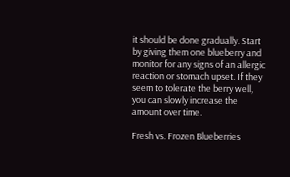it should be done gradually. Start by giving them one blueberry and monitor for any signs of an allergic reaction or stomach upset. If they seem to tolerate the berry well, you can slowly increase the amount over time.

Fresh vs. Frozen Blueberries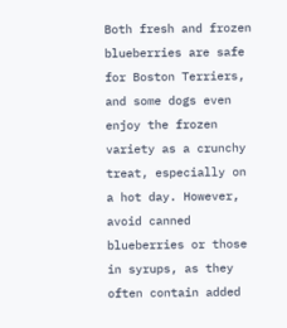Both fresh and frozen blueberries are safe for Boston Terriers, and some dogs even enjoy the frozen variety as a crunchy treat, especially on a hot day. However, avoid canned blueberries or those in syrups, as they often contain added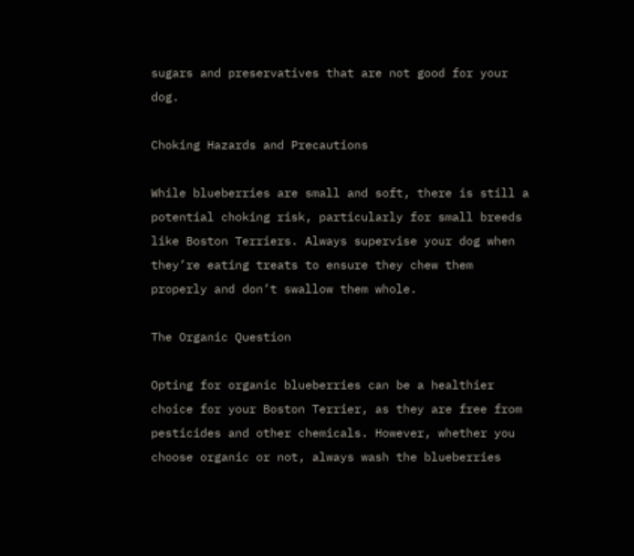sugars and preservatives that are not good for your dog.

Choking Hazards and Precautions

While blueberries are small and soft, there is still a potential choking risk, particularly for small breeds like Boston Terriers. Always supervise your dog when they’re eating treats to ensure they chew them properly and don’t swallow them whole.

The Organic Question

Opting for organic blueberries can be a healthier choice for your Boston Terrier, as they are free from pesticides and other chemicals. However, whether you choose organic or not, always wash the blueberries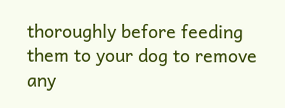thoroughly before feeding them to your dog to remove any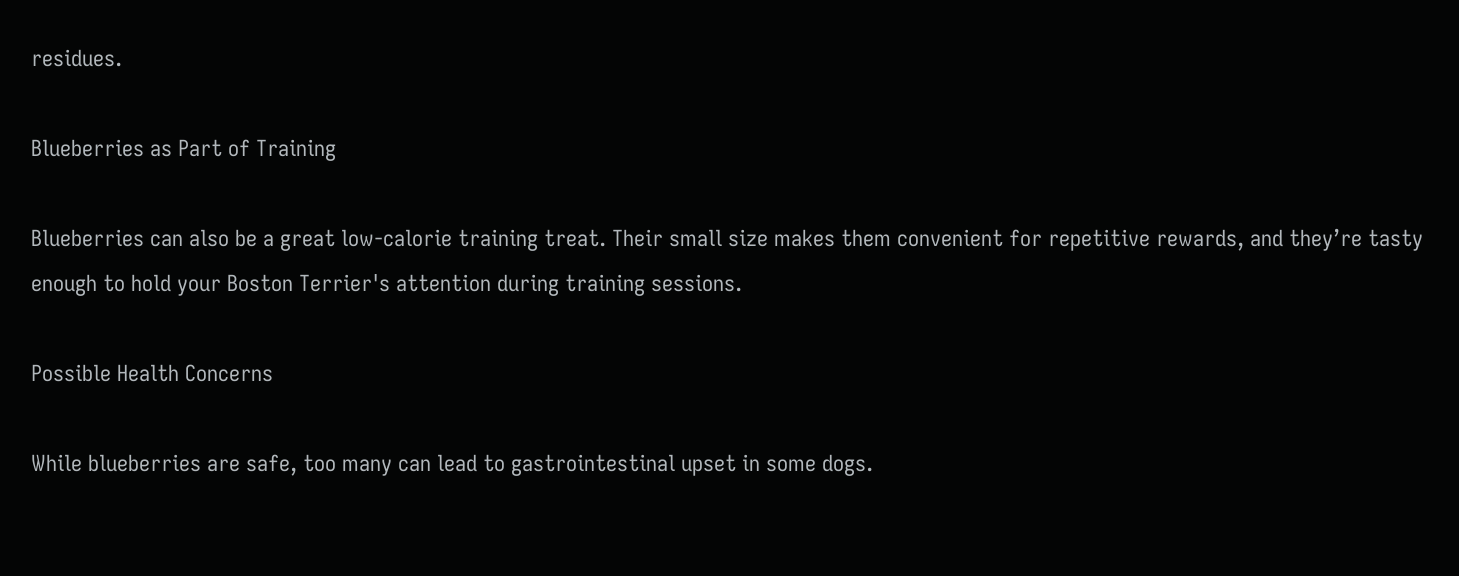residues.

Blueberries as Part of Training

Blueberries can also be a great low-calorie training treat. Their small size makes them convenient for repetitive rewards, and they’re tasty enough to hold your Boston Terrier's attention during training sessions.

Possible Health Concerns

While blueberries are safe, too many can lead to gastrointestinal upset in some dogs.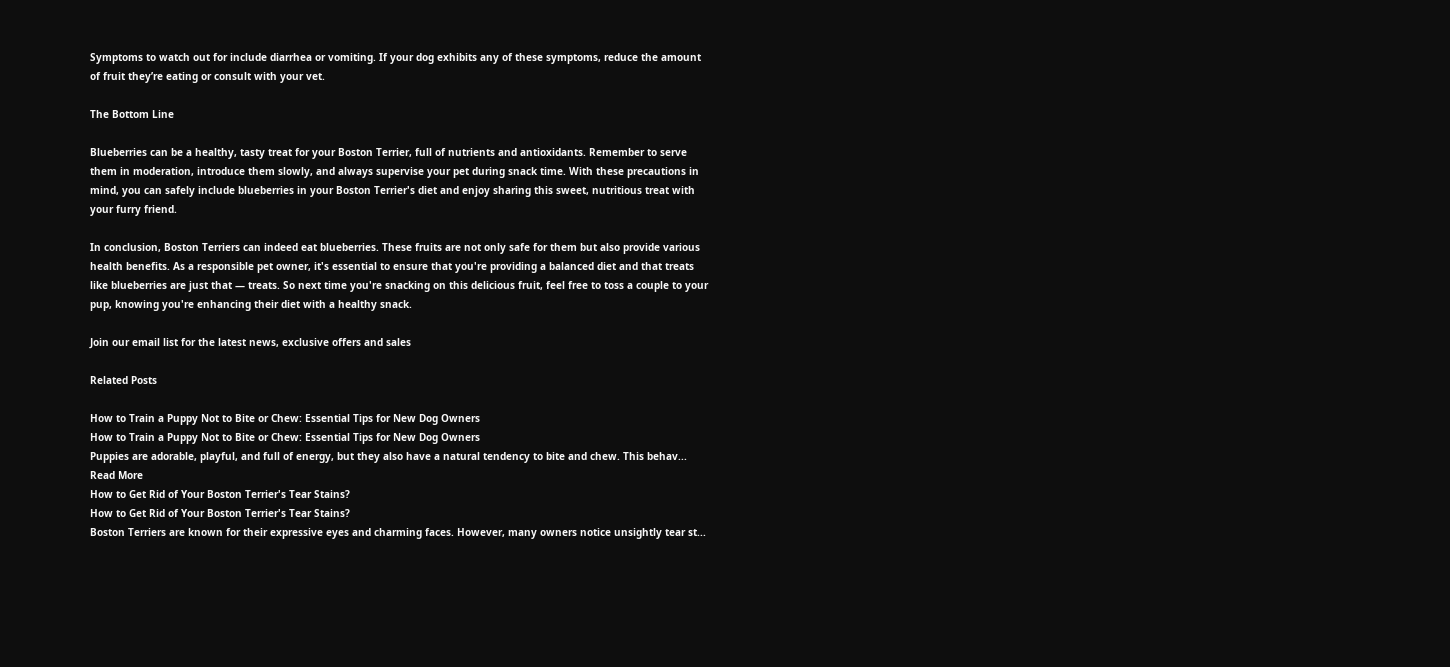Symptoms to watch out for include diarrhea or vomiting. If your dog exhibits any of these symptoms, reduce the amount of fruit they’re eating or consult with your vet.

The Bottom Line

Blueberries can be a healthy, tasty treat for your Boston Terrier, full of nutrients and antioxidants. Remember to serve them in moderation, introduce them slowly, and always supervise your pet during snack time. With these precautions in mind, you can safely include blueberries in your Boston Terrier's diet and enjoy sharing this sweet, nutritious treat with your furry friend.

In conclusion, Boston Terriers can indeed eat blueberries. These fruits are not only safe for them but also provide various health benefits. As a responsible pet owner, it's essential to ensure that you're providing a balanced diet and that treats like blueberries are just that — treats. So next time you're snacking on this delicious fruit, feel free to toss a couple to your pup, knowing you're enhancing their diet with a healthy snack.

Join our email list for the latest news, exclusive offers and sales

Related Posts

How to Train a Puppy Not to Bite or Chew: Essential Tips for New Dog Owners
How to Train a Puppy Not to Bite or Chew: Essential Tips for New Dog Owners
Puppies are adorable, playful, and full of energy, but they also have a natural tendency to bite and chew. This behav...
Read More
How to Get Rid of Your Boston Terrier's Tear Stains?
How to Get Rid of Your Boston Terrier's Tear Stains?
Boston Terriers are known for their expressive eyes and charming faces. However, many owners notice unsightly tear st...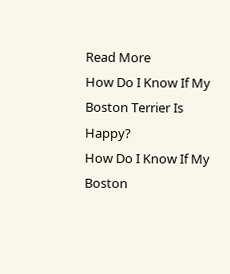Read More
How Do I Know If My Boston Terrier Is Happy?
How Do I Know If My Boston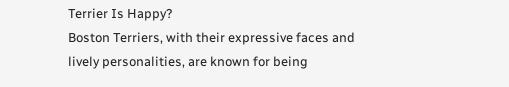Terrier Is Happy?
Boston Terriers, with their expressive faces and lively personalities, are known for being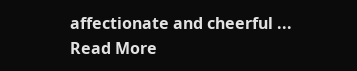affectionate and cheerful ...
Read More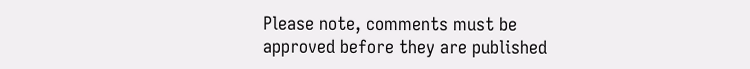Please note, comments must be approved before they are published